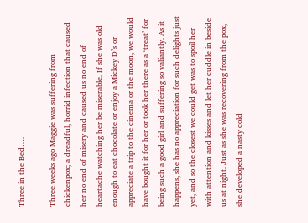Three in the Bed….

Three weeks ago Maggie was suffering from chickenpox; a dreadful, horrid infection that caused her no end of misery and caused us no end of heartache watching her be miserable. If she was old enough to eat chocolate or enjoy a Mickey D’s or appreciate a trip to the cinema or the moon, we would have bought it for her or took her there as a ‘treat’ for being such a good girl and suffering so valiantly. As it happens, she has no appreciation for such delights just yet, and so the closest we could get was to spoil her with attention and kisses and let her cuddle in beside us at night. Just as she was recovering from the pox, she developed a nasty cold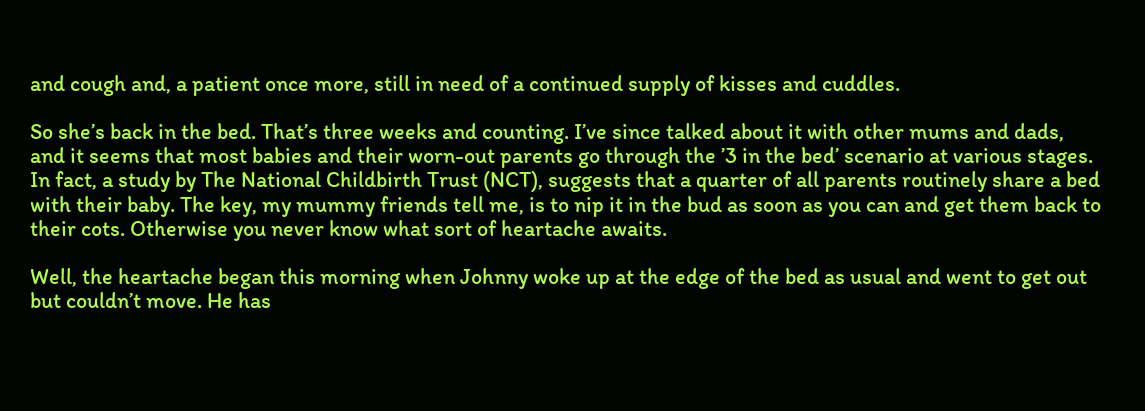and cough and, a patient once more, still in need of a continued supply of kisses and cuddles.

So she’s back in the bed. That’s three weeks and counting. I’ve since talked about it with other mums and dads, and it seems that most babies and their worn-out parents go through the ’3 in the bed’ scenario at various stages. In fact, a study by The National Childbirth Trust (NCT), suggests that a quarter of all parents routinely share a bed with their baby. The key, my mummy friends tell me, is to nip it in the bud as soon as you can and get them back to their cots. Otherwise you never know what sort of heartache awaits.

Well, the heartache began this morning when Johnny woke up at the edge of the bed as usual and went to get out but couldn’t move. He has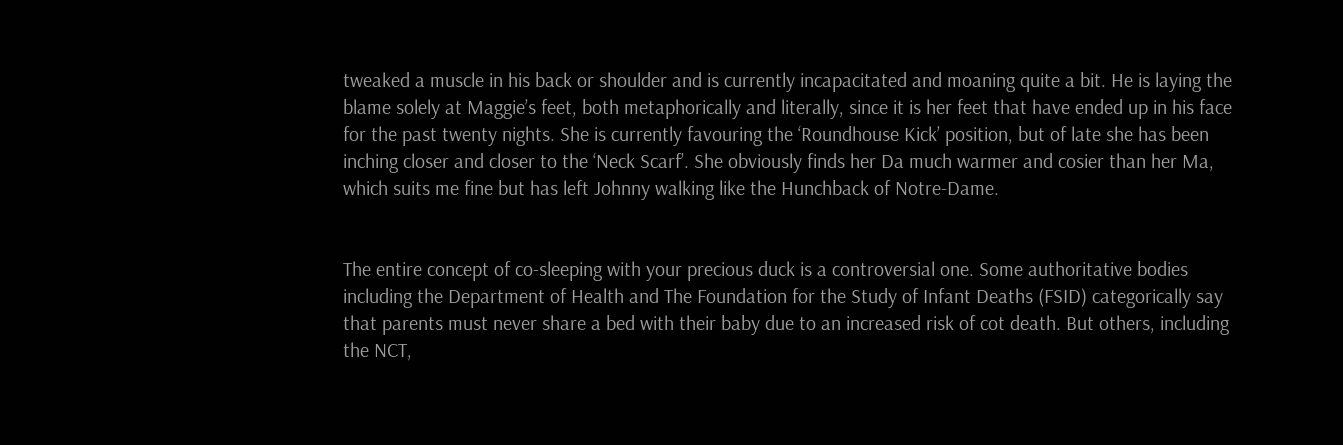tweaked a muscle in his back or shoulder and is currently incapacitated and moaning quite a bit. He is laying the blame solely at Maggie’s feet, both metaphorically and literally, since it is her feet that have ended up in his face for the past twenty nights. She is currently favouring the ‘Roundhouse Kick’ position, but of late she has been inching closer and closer to the ‘Neck Scarf’. She obviously finds her Da much warmer and cosier than her Ma, which suits me fine but has left Johnny walking like the Hunchback of Notre-Dame.


The entire concept of co-sleeping with your precious duck is a controversial one. Some authoritative bodies including the Department of Health and The Foundation for the Study of Infant Deaths (FSID) categorically say that parents must never share a bed with their baby due to an increased risk of cot death. But others, including the NCT,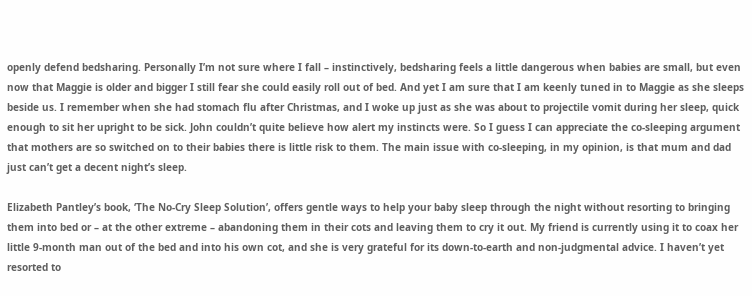openly defend bedsharing. Personally I’m not sure where I fall – instinctively, bedsharing feels a little dangerous when babies are small, but even now that Maggie is older and bigger I still fear she could easily roll out of bed. And yet I am sure that I am keenly tuned in to Maggie as she sleeps beside us. I remember when she had stomach flu after Christmas, and I woke up just as she was about to projectile vomit during her sleep, quick enough to sit her upright to be sick. John couldn’t quite believe how alert my instincts were. So I guess I can appreciate the co-sleeping argument that mothers are so switched on to their babies there is little risk to them. The main issue with co-sleeping, in my opinion, is that mum and dad just can’t get a decent night’s sleep.

Elizabeth Pantley’s book, ‘The No-Cry Sleep Solution’, offers gentle ways to help your baby sleep through the night without resorting to bringing them into bed or – at the other extreme – abandoning them in their cots and leaving them to cry it out. My friend is currently using it to coax her little 9-month man out of the bed and into his own cot, and she is very grateful for its down-to-earth and non-judgmental advice. I haven’t yet resorted to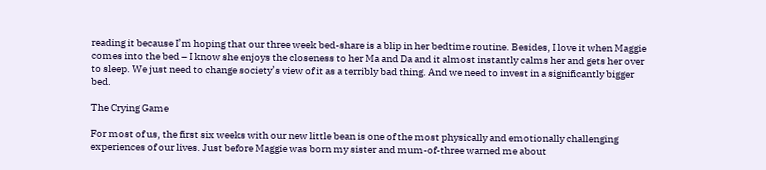reading it because I’m hoping that our three week bed-share is a blip in her bedtime routine. Besides, I love it when Maggie comes into the bed – I know she enjoys the closeness to her Ma and Da and it almost instantly calms her and gets her over to sleep. We just need to change society’s view of it as a terribly bad thing. And we need to invest in a significantly bigger bed.

The Crying Game

For most of us, the first six weeks with our new little bean is one of the most physically and emotionally challenging experiences of our lives. Just before Maggie was born my sister and mum-of-three warned me about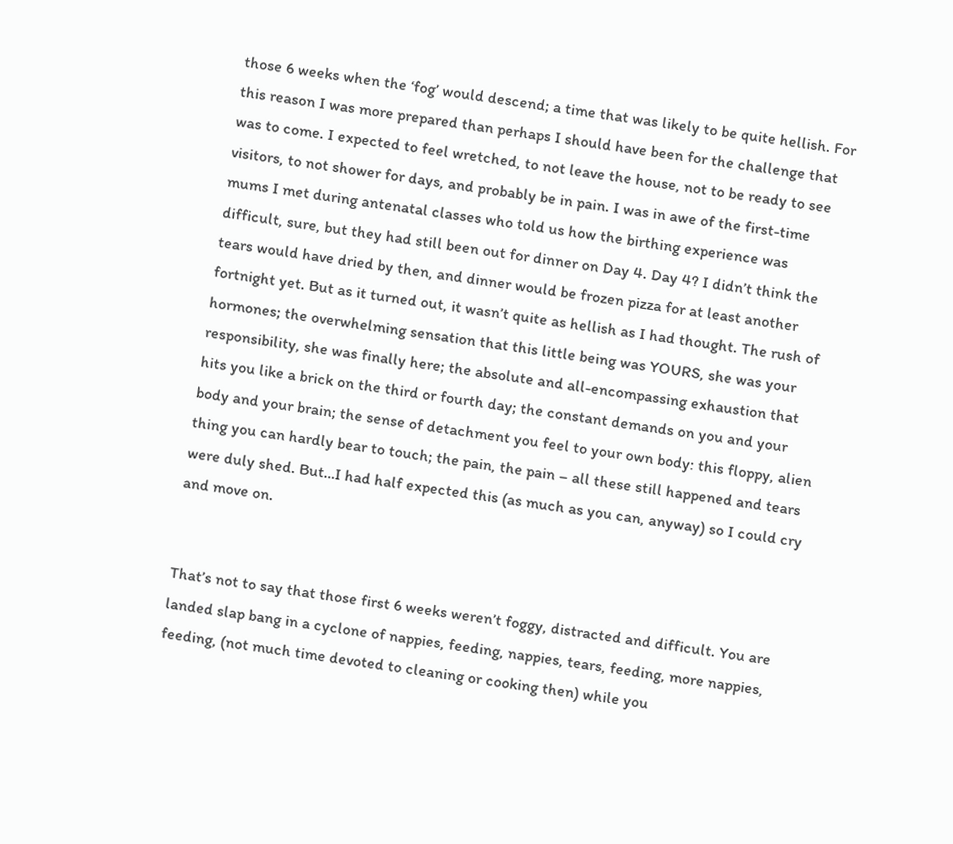those 6 weeks when the ‘fog’ would descend; a time that was likely to be quite hellish. For this reason I was more prepared than perhaps I should have been for the challenge that was to come. I expected to feel wretched, to not leave the house, not to be ready to see visitors, to not shower for days, and probably be in pain. I was in awe of the first-time mums I met during antenatal classes who told us how the birthing experience was difficult, sure, but they had still been out for dinner on Day 4. Day 4? I didn’t think the tears would have dried by then, and dinner would be frozen pizza for at least another fortnight yet. But as it turned out, it wasn’t quite as hellish as I had thought. The rush of hormones; the overwhelming sensation that this little being was YOURS, she was your responsibility, she was finally here; the absolute and all-encompassing exhaustion that hits you like a brick on the third or fourth day; the constant demands on you and your body and your brain; the sense of detachment you feel to your own body: this floppy, alien thing you can hardly bear to touch; the pain, the pain – all these still happened and tears were duly shed. But…I had half expected this (as much as you can, anyway) so I could cry and move on.


That’s not to say that those first 6 weeks weren’t foggy, distracted and difficult. You are landed slap bang in a cyclone of nappies, feeding, nappies, tears, feeding, more nappies, feeding, (not much time devoted to cleaning or cooking then) while you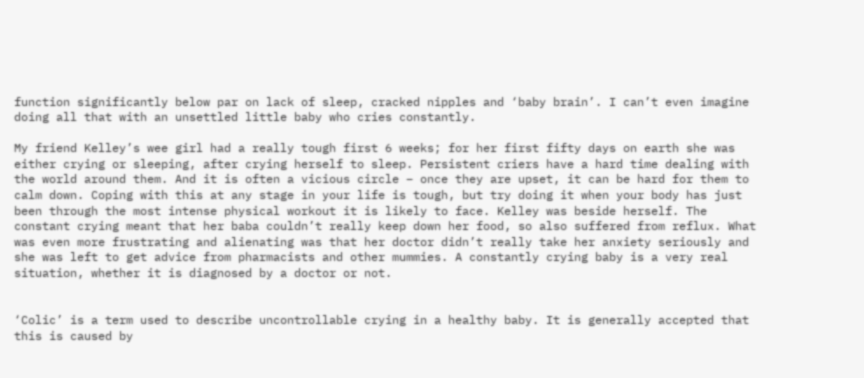function significantly below par on lack of sleep, cracked nipples and ‘baby brain’. I can’t even imagine doing all that with an unsettled little baby who cries constantly.

My friend Kelley’s wee girl had a really tough first 6 weeks; for her first fifty days on earth she was either crying or sleeping, after crying herself to sleep. Persistent criers have a hard time dealing with the world around them. And it is often a vicious circle – once they are upset, it can be hard for them to calm down. Coping with this at any stage in your life is tough, but try doing it when your body has just been through the most intense physical workout it is likely to face. Kelley was beside herself. The constant crying meant that her baba couldn’t really keep down her food, so also suffered from reflux. What was even more frustrating and alienating was that her doctor didn’t really take her anxiety seriously and she was left to get advice from pharmacists and other mummies. A constantly crying baby is a very real situation, whether it is diagnosed by a doctor or not.


‘Colic’ is a term used to describe uncontrollable crying in a healthy baby. It is generally accepted that this is caused by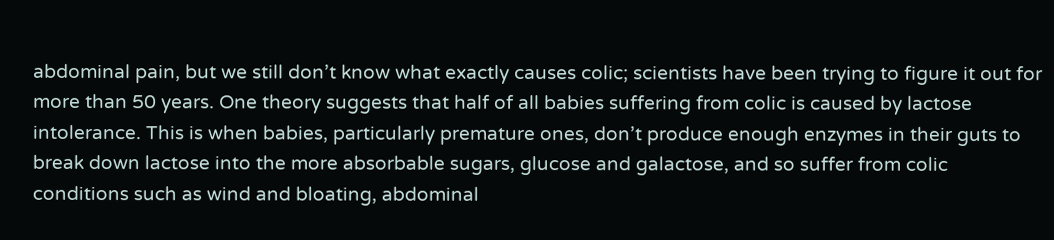abdominal pain, but we still don’t know what exactly causes colic; scientists have been trying to figure it out for more than 50 years. One theory suggests that half of all babies suffering from colic is caused by lactose intolerance. This is when babies, particularly premature ones, don’t produce enough enzymes in their guts to break down lactose into the more absorbable sugars, glucose and galactose, and so suffer from colic conditions such as wind and bloating, abdominal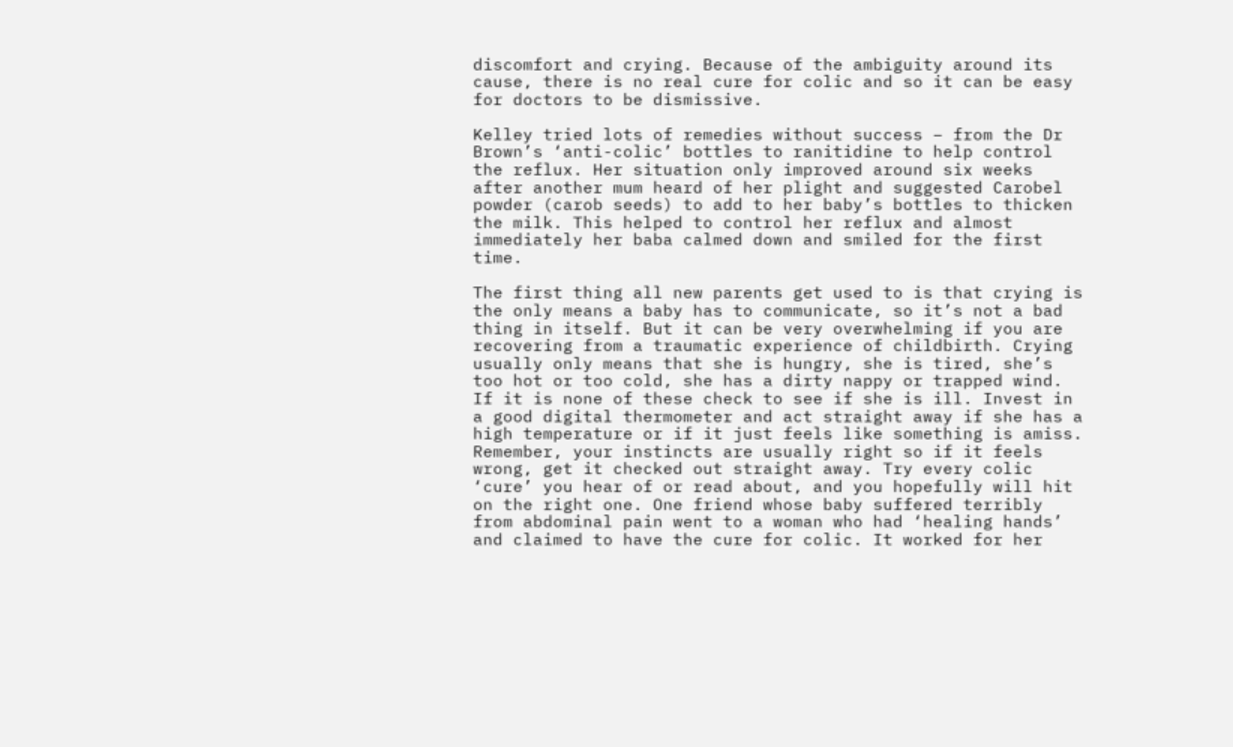discomfort and crying. Because of the ambiguity around its cause, there is no real cure for colic and so it can be easy for doctors to be dismissive.

Kelley tried lots of remedies without success – from the Dr Brown’s ‘anti-colic’ bottles to ranitidine to help control the reflux. Her situation only improved around six weeks after another mum heard of her plight and suggested Carobel powder (carob seeds) to add to her baby’s bottles to thicken the milk. This helped to control her reflux and almost immediately her baba calmed down and smiled for the first time.

The first thing all new parents get used to is that crying is the only means a baby has to communicate, so it’s not a bad thing in itself. But it can be very overwhelming if you are recovering from a traumatic experience of childbirth. Crying usually only means that she is hungry, she is tired, she’s too hot or too cold, she has a dirty nappy or trapped wind. If it is none of these check to see if she is ill. Invest in a good digital thermometer and act straight away if she has a high temperature or if it just feels like something is amiss. Remember, your instincts are usually right so if it feels wrong, get it checked out straight away. Try every colic ‘cure’ you hear of or read about, and you hopefully will hit on the right one. One friend whose baby suffered terribly from abdominal pain went to a woman who had ‘healing hands’ and claimed to have the cure for colic. It worked for her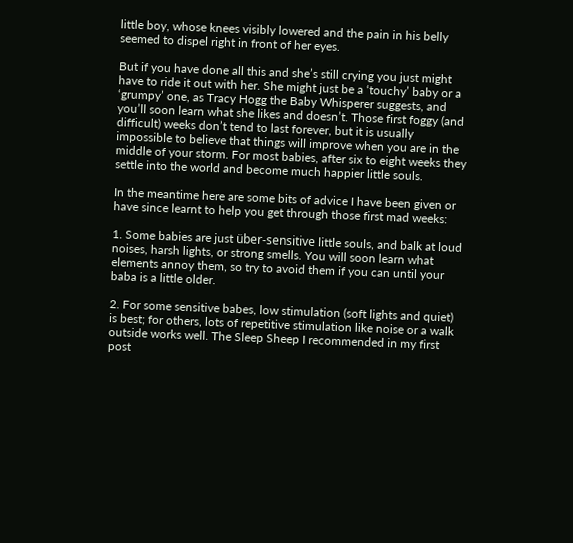little boy, whose knees visibly lowered and the pain in his belly seemed to dispel right in front of her eyes.

But if you have done all this and she’s still crying you just might have to ride it out with her. She might just be a ‘touchy’ baby or a ‘grumpy’ one, as Tracy Hogg the Baby Whisperer suggests, and you’ll soon learn what she likes and doesn’t. Those first foggy (and difficult) weeks don’t tend to last forever, but it is usually impossible to believe that things will improve when you are in the middle of your storm. For most babies, after six to eight weeks they settle into the world and become much happier little souls.

In the meantime here are some bits of advice I have been given or have since learnt to help you get through those first mad weeks:

1. Some babies are just über-sensitive little souls, and balk at loud noises, harsh lights, or strong smells. You will soon learn what elements annoy them, so try to avoid them if you can until your baba is a little older.

2. For some sensitive babes, low stimulation (soft lights and quiet) is best; for others, lots of repetitive stimulation like noise or a walk outside works well. The Sleep Sheep I recommended in my first post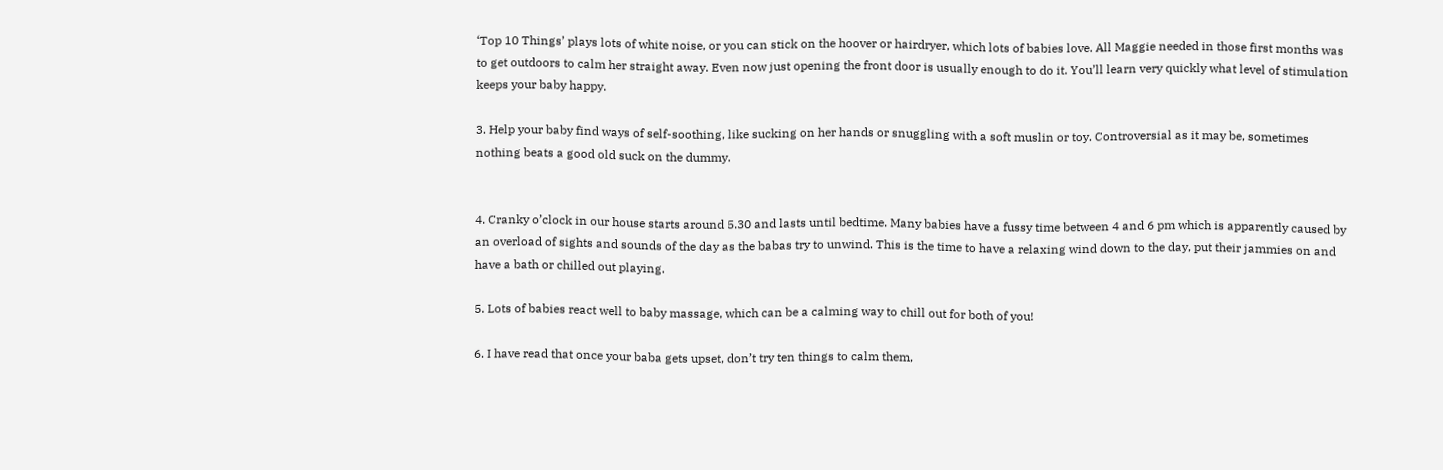‘Top 10 Things’ plays lots of white noise, or you can stick on the hoover or hairdryer, which lots of babies love. All Maggie needed in those first months was to get outdoors to calm her straight away. Even now just opening the front door is usually enough to do it. You’ll learn very quickly what level of stimulation keeps your baby happy.

3. Help your baby find ways of self-soothing, like sucking on her hands or snuggling with a soft muslin or toy. Controversial as it may be, sometimes nothing beats a good old suck on the dummy.


4. Cranky o’clock in our house starts around 5.30 and lasts until bedtime. Many babies have a fussy time between 4 and 6 pm which is apparently caused by an overload of sights and sounds of the day as the babas try to unwind. This is the time to have a relaxing wind down to the day, put their jammies on and have a bath or chilled out playing.

5. Lots of babies react well to baby massage, which can be a calming way to chill out for both of you!

6. I have read that once your baba gets upset, don’t try ten things to calm them,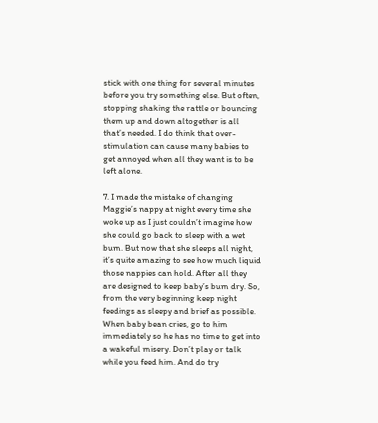stick with one thing for several minutes before you try something else. But often, stopping shaking the rattle or bouncing them up and down altogether is all that’s needed. I do think that over-stimulation can cause many babies to get annoyed when all they want is to be left alone.

7. I made the mistake of changing Maggie’s nappy at night every time she woke up as I just couldn’t imagine how she could go back to sleep with a wet bum. But now that she sleeps all night, it’s quite amazing to see how much liquid those nappies can hold. After all they are designed to keep baby’s bum dry. So, from the very beginning keep night feedings as sleepy and brief as possible. When baby bean cries, go to him immediately so he has no time to get into a wakeful misery. Don’t play or talk while you feed him. And do try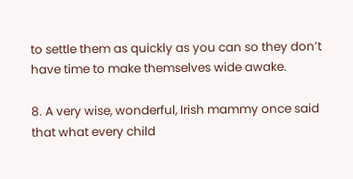to settle them as quickly as you can so they don’t have time to make themselves wide awake.

8. A very wise, wonderful, Irish mammy once said that what every child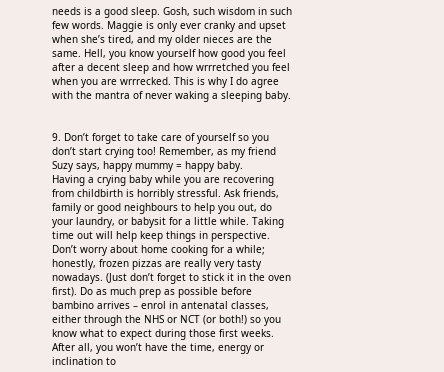needs is a good sleep. Gosh, such wisdom in such few words. Maggie is only ever cranky and upset when she’s tired, and my older nieces are the same. Hell, you know yourself how good you feel after a decent sleep and how wrrretched you feel when you are wrrrecked. This is why I do agree with the mantra of never waking a sleeping baby.


9. Don’t forget to take care of yourself so you don’t start crying too! Remember, as my friend Suzy says, happy mummy = happy baby.
Having a crying baby while you are recovering from childbirth is horribly stressful. Ask friends, family or good neighbours to help you out, do your laundry, or babysit for a little while. Taking time out will help keep things in perspective. Don’t worry about home cooking for a while; honestly, frozen pizzas are really very tasty nowadays. (Just don’t forget to stick it in the oven first). Do as much prep as possible before bambino arrives – enrol in antenatal classes, either through the NHS or NCT (or both!) so you know what to expect during those first weeks. After all, you won’t have the time, energy or inclination to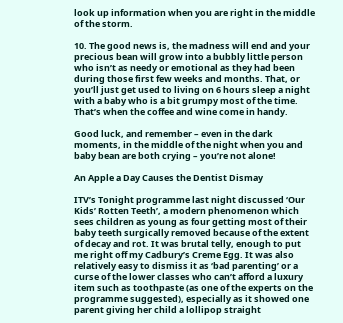look up information when you are right in the middle of the storm.

10. The good news is, the madness will end and your precious bean will grow into a bubbly little person who isn’t as needy or emotional as they had been during those first few weeks and months. That, or you’ll just get used to living on 6 hours sleep a night with a baby who is a bit grumpy most of the time. That’s when the coffee and wine come in handy.

Good luck, and remember – even in the dark moments, in the middle of the night when you and baby bean are both crying – you’re not alone!

An Apple a Day Causes the Dentist Dismay

ITV’s Tonight programme last night discussed ‘Our Kids’ Rotten Teeth’, a modern phenomenon which sees children as young as four getting most of their baby teeth surgically removed because of the extent of decay and rot. It was brutal telly, enough to put me right off my Cadbury’s Creme Egg. It was also relatively easy to dismiss it as ‘bad parenting’ or a curse of the lower classes who can’t afford a luxury item such as toothpaste (as one of the experts on the programme suggested), especially as it showed one parent giving her child a lollipop straight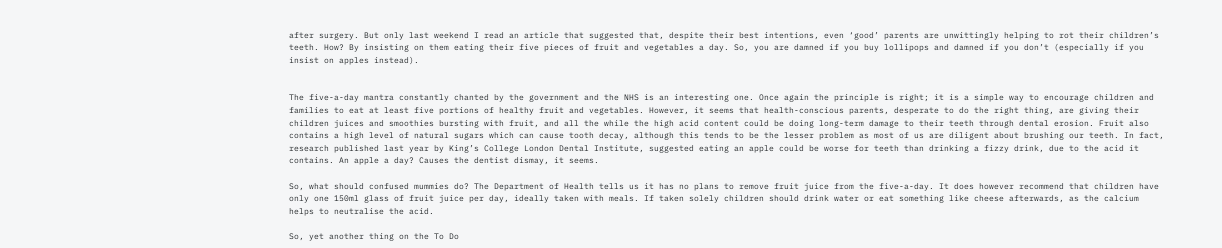after surgery. But only last weekend I read an article that suggested that, despite their best intentions, even ‘good’ parents are unwittingly helping to rot their children’s teeth. How? By insisting on them eating their five pieces of fruit and vegetables a day. So, you are damned if you buy lollipops and damned if you don’t (especially if you insist on apples instead).


The five-a-day mantra constantly chanted by the government and the NHS is an interesting one. Once again the principle is right; it is a simple way to encourage children and families to eat at least five portions of healthy fruit and vegetables. However, it seems that health-conscious parents, desperate to do the right thing, are giving their children juices and smoothies bursting with fruit, and all the while the high acid content could be doing long-term damage to their teeth through dental erosion. Fruit also contains a high level of natural sugars which can cause tooth decay, although this tends to be the lesser problem as most of us are diligent about brushing our teeth. In fact, research published last year by King’s College London Dental Institute, suggested eating an apple could be worse for teeth than drinking a fizzy drink, due to the acid it contains. An apple a day? Causes the dentist dismay, it seems.

So, what should confused mummies do? The Department of Health tells us it has no plans to remove fruit juice from the five-a-day. It does however recommend that children have only one 150ml glass of fruit juice per day, ideally taken with meals. If taken solely children should drink water or eat something like cheese afterwards, as the calcium helps to neutralise the acid.

So, yet another thing on the To Do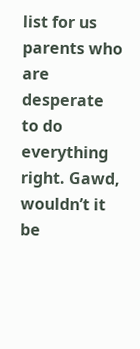list for us parents who are desperate to do everything right. Gawd, wouldn’t it be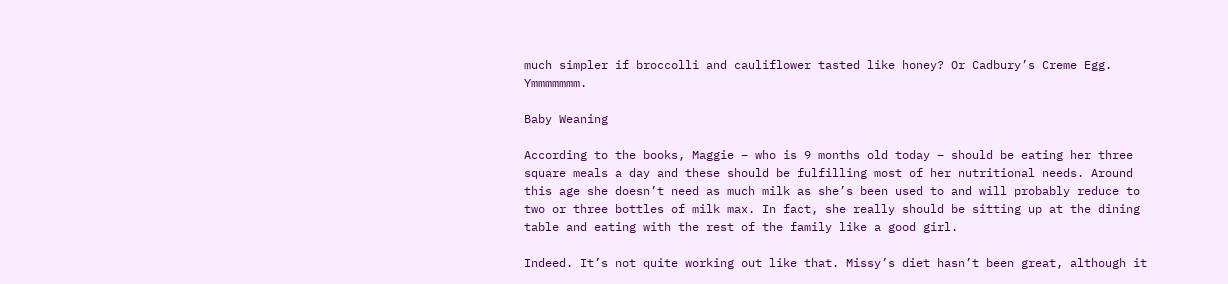much simpler if broccolli and cauliflower tasted like honey? Or Cadbury’s Creme Egg. Ymmmmmmm.

Baby Weaning

According to the books, Maggie – who is 9 months old today – should be eating her three square meals a day and these should be fulfilling most of her nutritional needs. Around this age she doesn’t need as much milk as she’s been used to and will probably reduce to two or three bottles of milk max. In fact, she really should be sitting up at the dining table and eating with the rest of the family like a good girl.

Indeed. It’s not quite working out like that. Missy’s diet hasn’t been great, although it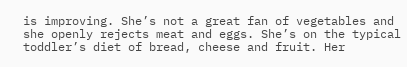is improving. She’s not a great fan of vegetables and she openly rejects meat and eggs. She’s on the typical toddler’s diet of bread, cheese and fruit. Her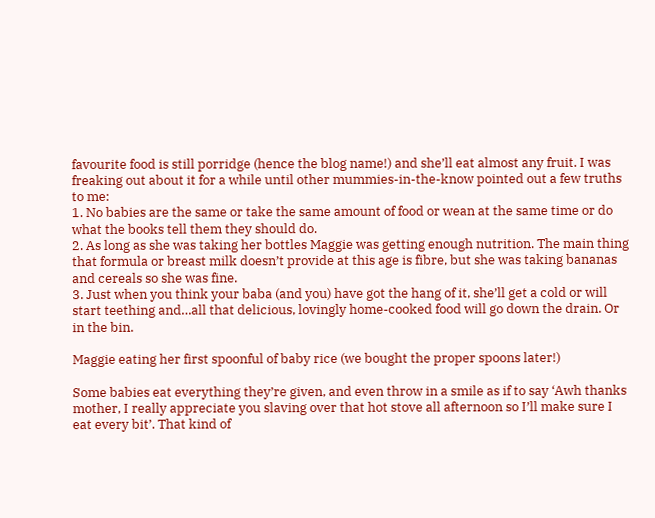favourite food is still porridge (hence the blog name!) and she’ll eat almost any fruit. I was freaking out about it for a while until other mummies-in-the-know pointed out a few truths to me:
1. No babies are the same or take the same amount of food or wean at the same time or do what the books tell them they should do.
2. As long as she was taking her bottles Maggie was getting enough nutrition. The main thing that formula or breast milk doesn’t provide at this age is fibre, but she was taking bananas and cereals so she was fine.
3. Just when you think your baba (and you) have got the hang of it, she’ll get a cold or will start teething and…all that delicious, lovingly home-cooked food will go down the drain. Or in the bin.

Maggie eating her first spoonful of baby rice (we bought the proper spoons later!)

Some babies eat everything they’re given, and even throw in a smile as if to say ‘Awh thanks mother, I really appreciate you slaving over that hot stove all afternoon so I’ll make sure I eat every bit’. That kind of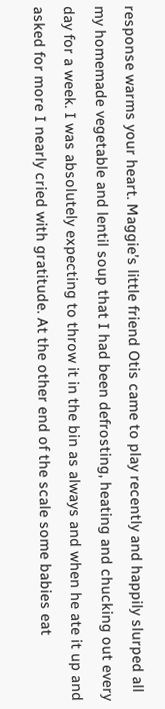response warms your heart. Maggie’s little friend Otis came to play recently and happily slurped all my homemade vegetable and lentil soup that I had been defrosting, heating and chucking out every day for a week. I was absolutely expecting to throw it in the bin as always and when he ate it up and asked for more I nearly cried with gratitude. At the other end of the scale some babies eat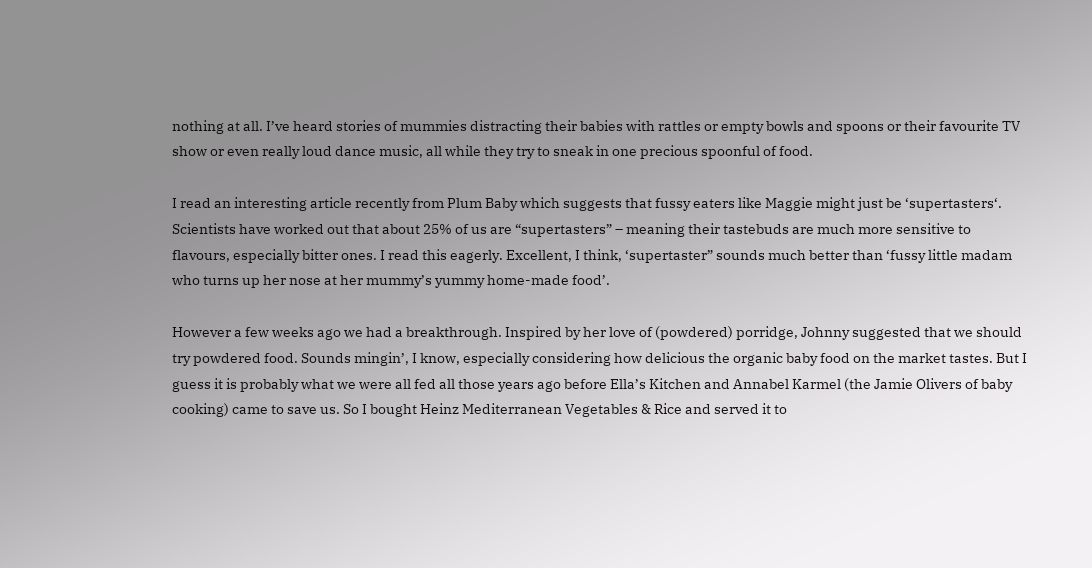nothing at all. I’ve heard stories of mummies distracting their babies with rattles or empty bowls and spoons or their favourite TV show or even really loud dance music, all while they try to sneak in one precious spoonful of food.

I read an interesting article recently from Plum Baby which suggests that fussy eaters like Maggie might just be ‘supertasters‘. Scientists have worked out that about 25% of us are “supertasters” – meaning their tastebuds are much more sensitive to flavours, especially bitter ones. I read this eagerly. Excellent, I think, ‘supertaster” sounds much better than ‘fussy little madam who turns up her nose at her mummy’s yummy home-made food’.

However a few weeks ago we had a breakthrough. Inspired by her love of (powdered) porridge, Johnny suggested that we should try powdered food. Sounds mingin’, I know, especially considering how delicious the organic baby food on the market tastes. But I guess it is probably what we were all fed all those years ago before Ella’s Kitchen and Annabel Karmel (the Jamie Olivers of baby cooking) came to save us. So I bought Heinz Mediterranean Vegetables & Rice and served it to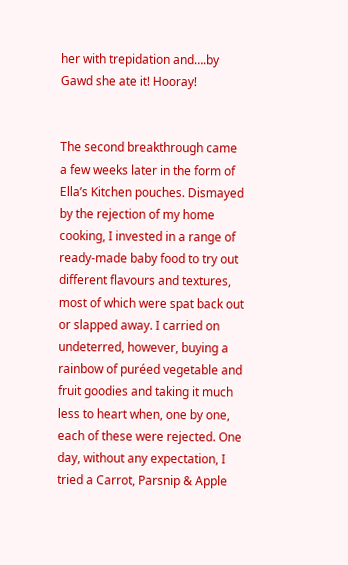her with trepidation and….by Gawd she ate it! Hooray!


The second breakthrough came a few weeks later in the form of Ella’s Kitchen pouches. Dismayed by the rejection of my home cooking, I invested in a range of ready-made baby food to try out different flavours and textures, most of which were spat back out or slapped away. I carried on undeterred, however, buying a rainbow of puréed vegetable and fruit goodies and taking it much less to heart when, one by one, each of these were rejected. One day, without any expectation, I tried a Carrot, Parsnip & Apple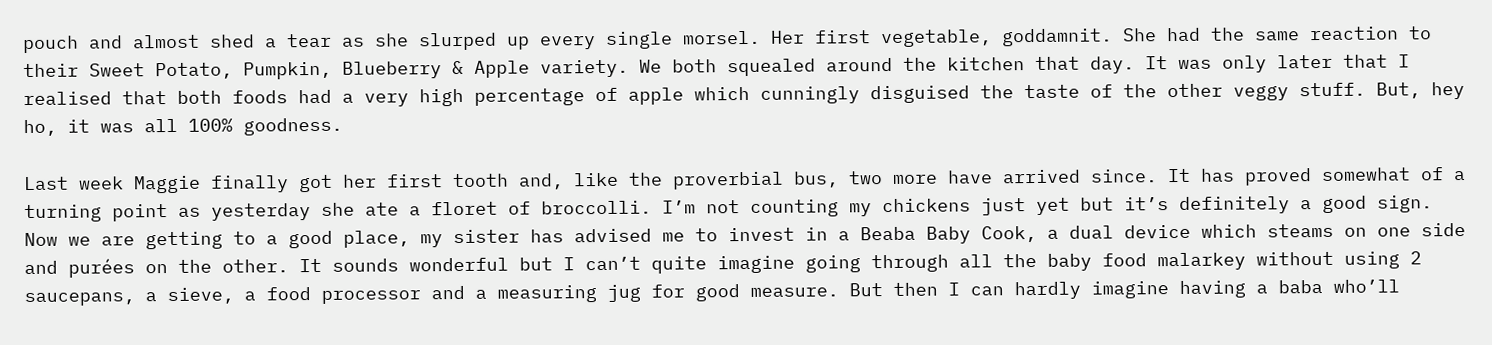pouch and almost shed a tear as she slurped up every single morsel. Her first vegetable, goddamnit. She had the same reaction to their Sweet Potato, Pumpkin, Blueberry & Apple variety. We both squealed around the kitchen that day. It was only later that I realised that both foods had a very high percentage of apple which cunningly disguised the taste of the other veggy stuff. But, hey ho, it was all 100% goodness.

Last week Maggie finally got her first tooth and, like the proverbial bus, two more have arrived since. It has proved somewhat of a turning point as yesterday she ate a floret of broccolli. I’m not counting my chickens just yet but it’s definitely a good sign. Now we are getting to a good place, my sister has advised me to invest in a Beaba Baby Cook, a dual device which steams on one side and purées on the other. It sounds wonderful but I can’t quite imagine going through all the baby food malarkey without using 2 saucepans, a sieve, a food processor and a measuring jug for good measure. But then I can hardly imagine having a baba who’ll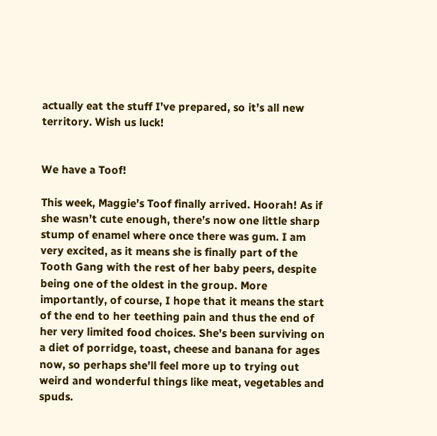actually eat the stuff I’ve prepared, so it’s all new territory. Wish us luck!


We have a Toof!

This week, Maggie’s Toof finally arrived. Hoorah! As if she wasn’t cute enough, there’s now one little sharp stump of enamel where once there was gum. I am very excited, as it means she is finally part of the Tooth Gang with the rest of her baby peers, despite being one of the oldest in the group. More importantly, of course, I hope that it means the start of the end to her teething pain and thus the end of her very limited food choices. She’s been surviving on a diet of porridge, toast, cheese and banana for ages now, so perhaps she’ll feel more up to trying out weird and wonderful things like meat, vegetables and spuds.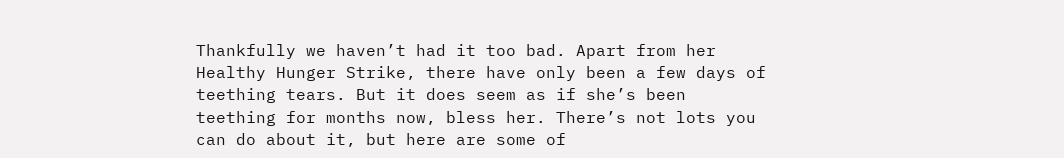Thankfully we haven’t had it too bad. Apart from her Healthy Hunger Strike, there have only been a few days of teething tears. But it does seem as if she’s been teething for months now, bless her. There’s not lots you can do about it, but here are some of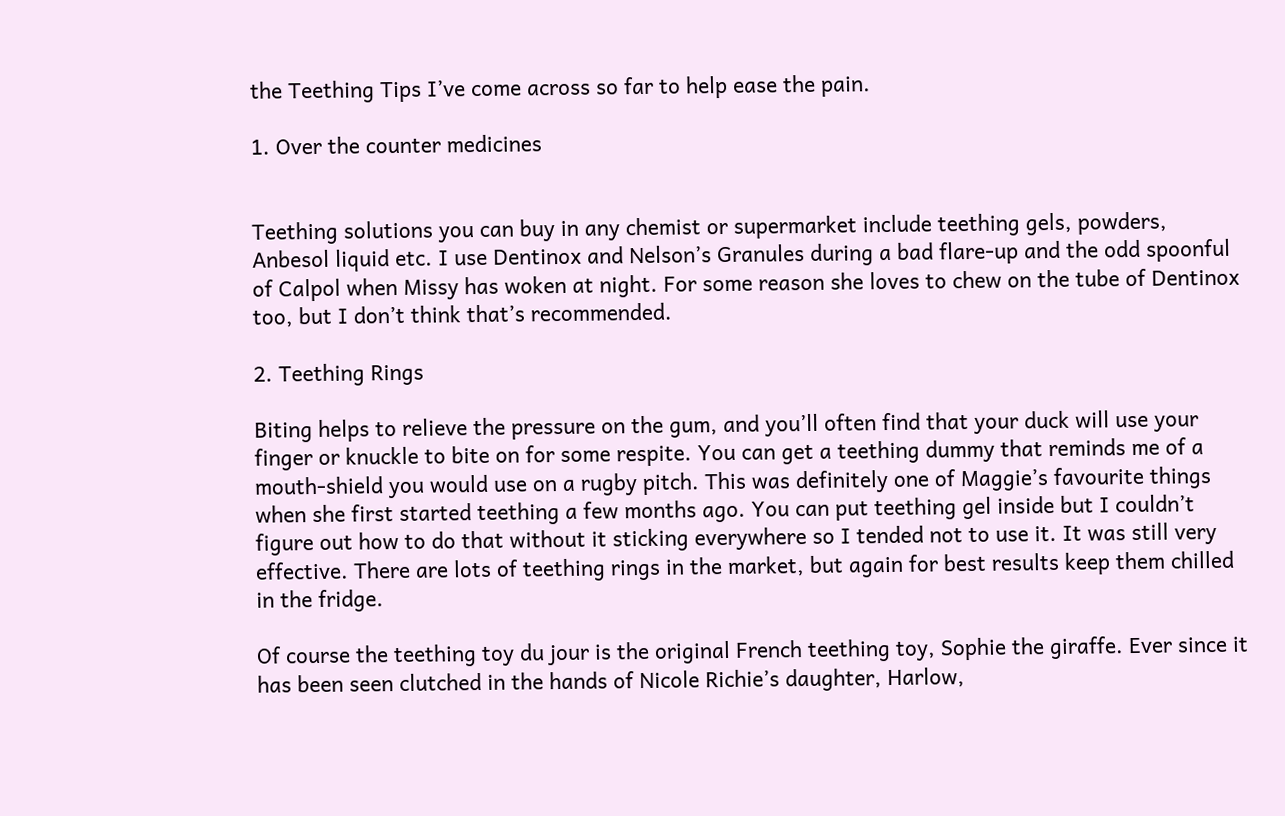the Teething Tips I’ve come across so far to help ease the pain.

1. Over the counter medicines


Teething solutions you can buy in any chemist or supermarket include teething gels, powders, Anbesol liquid etc. I use Dentinox and Nelson’s Granules during a bad flare-up and the odd spoonful of Calpol when Missy has woken at night. For some reason she loves to chew on the tube of Dentinox too, but I don’t think that’s recommended.

2. Teething Rings

Biting helps to relieve the pressure on the gum, and you’ll often find that your duck will use your finger or knuckle to bite on for some respite. You can get a teething dummy that reminds me of a mouth-shield you would use on a rugby pitch. This was definitely one of Maggie’s favourite things when she first started teething a few months ago. You can put teething gel inside but I couldn’t figure out how to do that without it sticking everywhere so I tended not to use it. It was still very effective. There are lots of teething rings in the market, but again for best results keep them chilled in the fridge.

Of course the teething toy du jour is the original French teething toy, Sophie the giraffe. Ever since it has been seen clutched in the hands of Nicole Richie’s daughter, Harlow,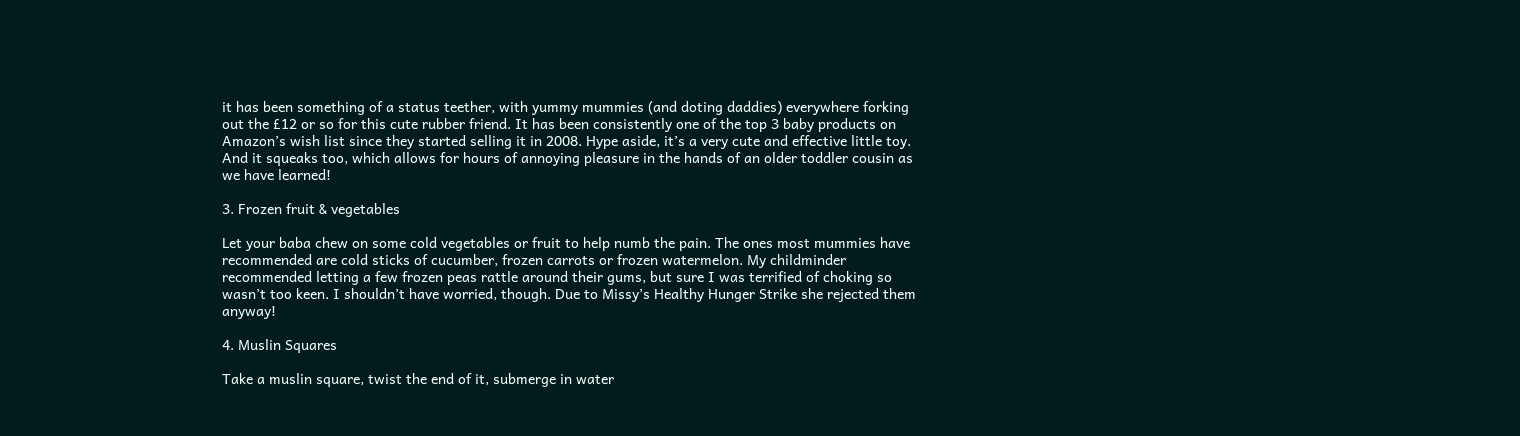it has been something of a status teether, with yummy mummies (and doting daddies) everywhere forking out the £12 or so for this cute rubber friend. It has been consistently one of the top 3 baby products on Amazon’s wish list since they started selling it in 2008. Hype aside, it’s a very cute and effective little toy. And it squeaks too, which allows for hours of annoying pleasure in the hands of an older toddler cousin as we have learned!

3. Frozen fruit & vegetables

Let your baba chew on some cold vegetables or fruit to help numb the pain. The ones most mummies have recommended are cold sticks of cucumber, frozen carrots or frozen watermelon. My childminder recommended letting a few frozen peas rattle around their gums, but sure I was terrified of choking so wasn’t too keen. I shouldn’t have worried, though. Due to Missy’s Healthy Hunger Strike she rejected them anyway!

4. Muslin Squares

Take a muslin square, twist the end of it, submerge in water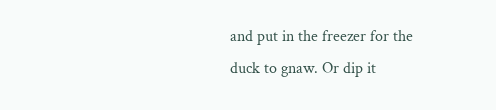and put in the freezer for the duck to gnaw. Or dip it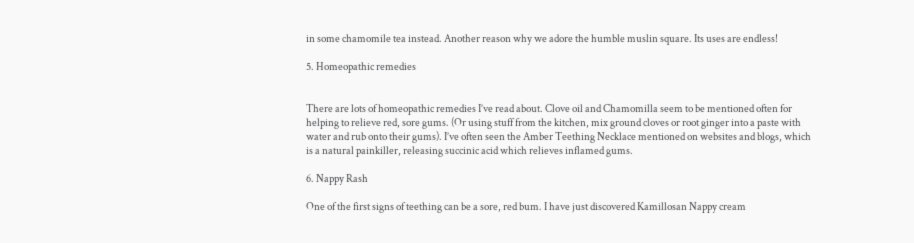in some chamomile tea instead. Another reason why we adore the humble muslin square. Its uses are endless!

5. Homeopathic remedies


There are lots of homeopathic remedies I’ve read about. Clove oil and Chamomilla seem to be mentioned often for helping to relieve red, sore gums. (Or using stuff from the kitchen, mix ground cloves or root ginger into a paste with water and rub onto their gums). I’ve often seen the Amber Teething Necklace mentioned on websites and blogs, which is a natural painkiller, releasing succinic acid which relieves inflamed gums.

6. Nappy Rash

One of the first signs of teething can be a sore, red bum. I have just discovered Kamillosan Nappy cream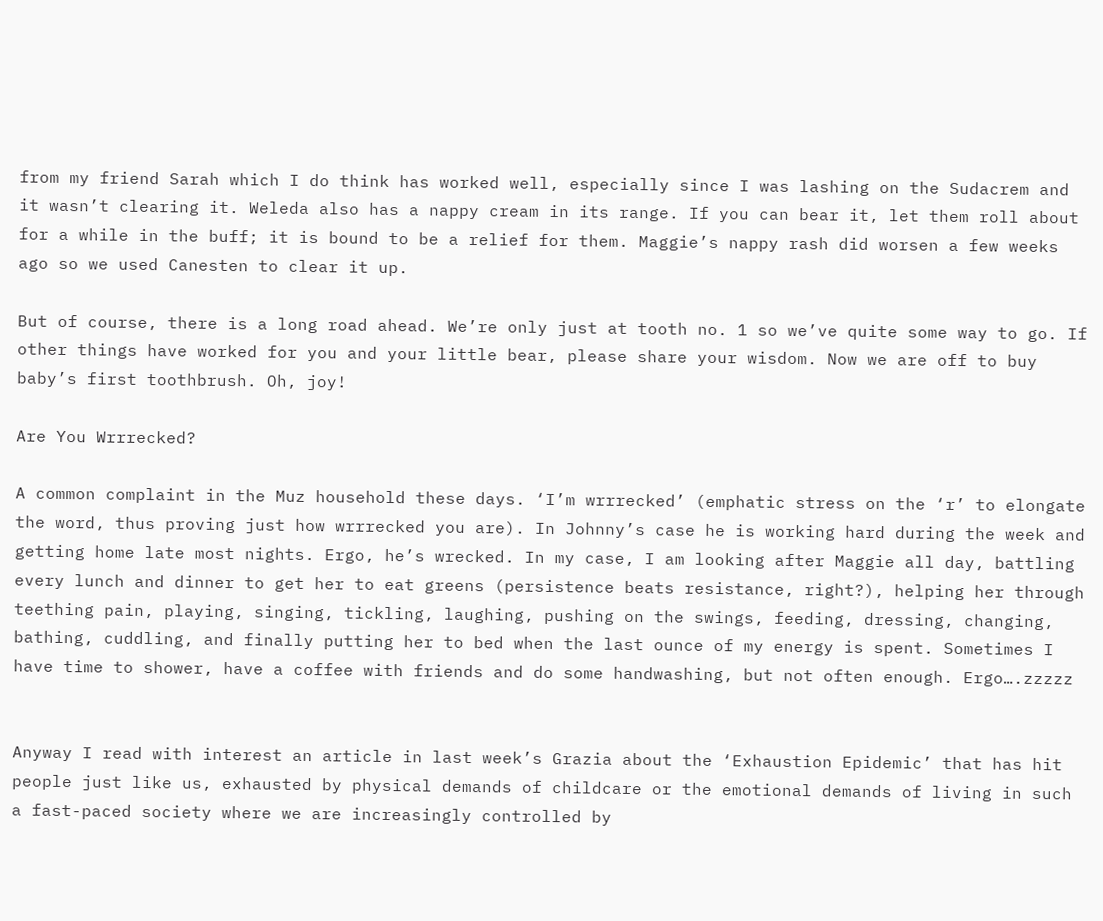from my friend Sarah which I do think has worked well, especially since I was lashing on the Sudacrem and it wasn’t clearing it. Weleda also has a nappy cream in its range. If you can bear it, let them roll about for a while in the buff; it is bound to be a relief for them. Maggie’s nappy rash did worsen a few weeks ago so we used Canesten to clear it up.

But of course, there is a long road ahead. We’re only just at tooth no. 1 so we’ve quite some way to go. If other things have worked for you and your little bear, please share your wisdom. Now we are off to buy baby’s first toothbrush. Oh, joy!

Are You Wrrrecked?

A common complaint in the Muz household these days. ‘I’m wrrrecked’ (emphatic stress on the ‘r’ to elongate the word, thus proving just how wrrrecked you are). In Johnny’s case he is working hard during the week and getting home late most nights. Ergo, he’s wrecked. In my case, I am looking after Maggie all day, battling every lunch and dinner to get her to eat greens (persistence beats resistance, right?), helping her through teething pain, playing, singing, tickling, laughing, pushing on the swings, feeding, dressing, changing, bathing, cuddling, and finally putting her to bed when the last ounce of my energy is spent. Sometimes I have time to shower, have a coffee with friends and do some handwashing, but not often enough. Ergo….zzzzz


Anyway I read with interest an article in last week’s Grazia about the ‘Exhaustion Epidemic’ that has hit people just like us, exhausted by physical demands of childcare or the emotional demands of living in such a fast-paced society where we are increasingly controlled by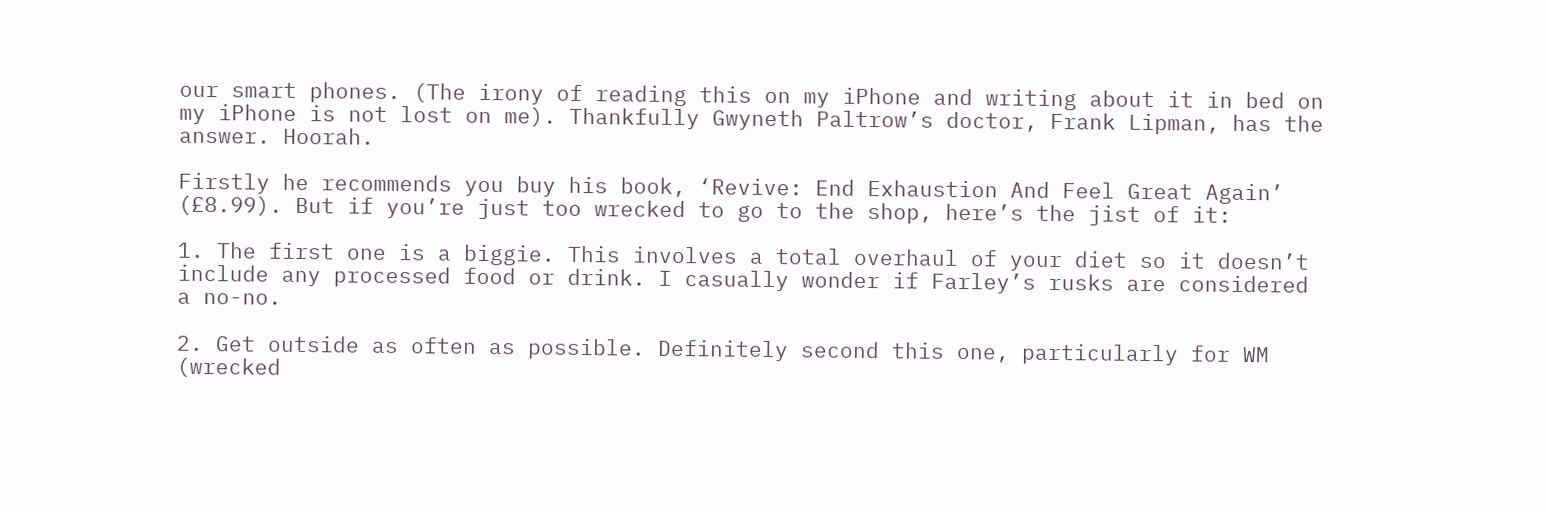our smart phones. (The irony of reading this on my iPhone and writing about it in bed on my iPhone is not lost on me). Thankfully Gwyneth Paltrow’s doctor, Frank Lipman, has the answer. Hoorah.

Firstly he recommends you buy his book, ‘Revive: End Exhaustion And Feel Great Again’ (£8.99). But if you’re just too wrecked to go to the shop, here’s the jist of it:

1. The first one is a biggie. This involves a total overhaul of your diet so it doesn’t include any processed food or drink. I casually wonder if Farley’s rusks are considered a no-no.

2. Get outside as often as possible. Definitely second this one, particularly for WM (wrecked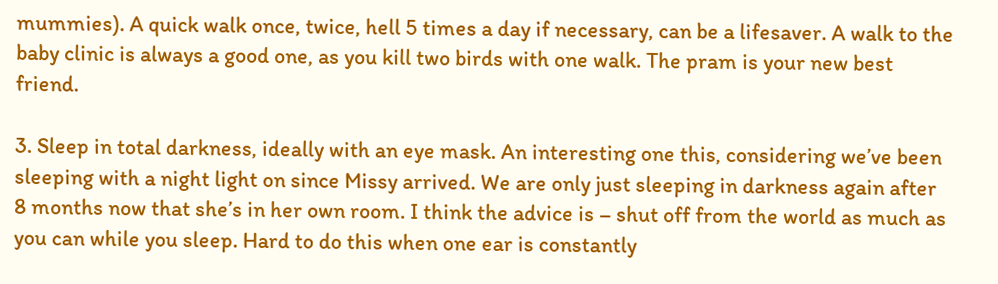mummies). A quick walk once, twice, hell 5 times a day if necessary, can be a lifesaver. A walk to the baby clinic is always a good one, as you kill two birds with one walk. The pram is your new best friend.

3. Sleep in total darkness, ideally with an eye mask. An interesting one this, considering we’ve been sleeping with a night light on since Missy arrived. We are only just sleeping in darkness again after 8 months now that she’s in her own room. I think the advice is – shut off from the world as much as you can while you sleep. Hard to do this when one ear is constantly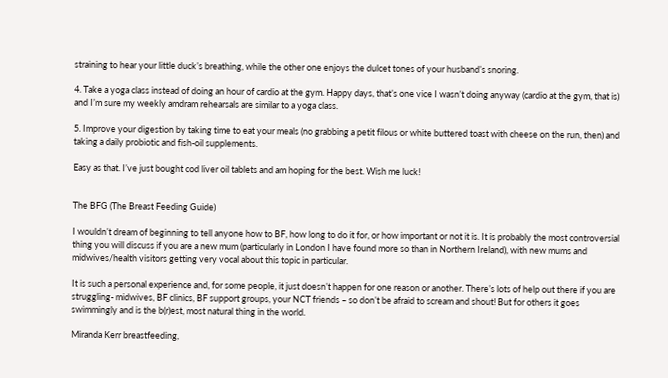straining to hear your little duck’s breathing, while the other one enjoys the dulcet tones of your husband’s snoring.

4. Take a yoga class instead of doing an hour of cardio at the gym. Happy days, that’s one vice I wasn’t doing anyway (cardio at the gym, that is) and I’m sure my weekly amdram rehearsals are similar to a yoga class.

5. Improve your digestion by taking time to eat your meals (no grabbing a petit filous or white buttered toast with cheese on the run, then) and taking a daily probiotic and fish-oil supplements.

Easy as that. I’ve just bought cod liver oil tablets and am hoping for the best. Wish me luck!


The BFG (The Breast Feeding Guide)

I wouldn’t dream of beginning to tell anyone how to BF, how long to do it for, or how important or not it is. It is probably the most controversial thing you will discuss if you are a new mum (particularly in London I have found more so than in Northern Ireland), with new mums and midwives/health visitors getting very vocal about this topic in particular.

It is such a personal experience and, for some people, it just doesn’t happen for one reason or another. There’s lots of help out there if you are struggling- midwives, BF clinics, BF support groups, your NCT friends – so don’t be afraid to scream and shout! But for others it goes swimmingly and is the b(r)est, most natural thing in the world.

Miranda Kerr breastfeeding,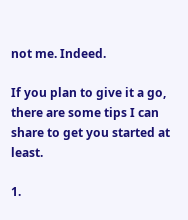not me. Indeed.

If you plan to give it a go, there are some tips I can share to get you started at least.

1.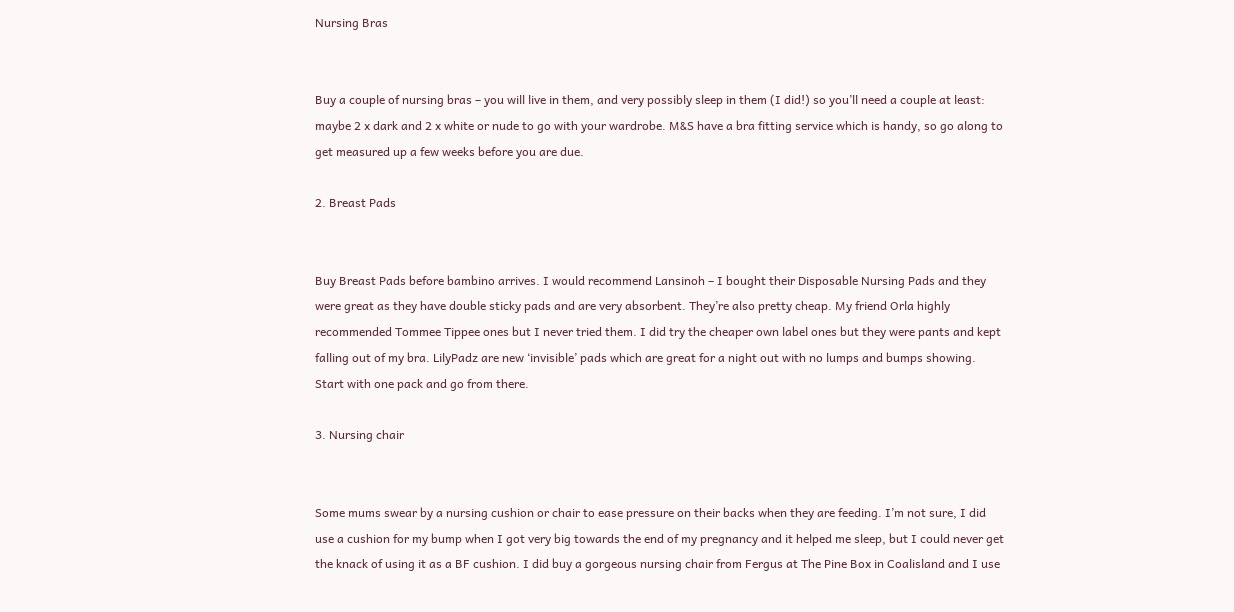Nursing Bras


Buy a couple of nursing bras – you will live in them, and very possibly sleep in them (I did!) so you’ll need a couple at least: maybe 2 x dark and 2 x white or nude to go with your wardrobe. M&S have a bra fitting service which is handy, so go along to get measured up a few weeks before you are due.

2. Breast Pads


Buy Breast Pads before bambino arrives. I would recommend Lansinoh – I bought their Disposable Nursing Pads and they were great as they have double sticky pads and are very absorbent. They’re also pretty cheap. My friend Orla highly recommended Tommee Tippee ones but I never tried them. I did try the cheaper own label ones but they were pants and kept falling out of my bra. LilyPadz are new ‘invisible’ pads which are great for a night out with no lumps and bumps showing.
Start with one pack and go from there.

3. Nursing chair


Some mums swear by a nursing cushion or chair to ease pressure on their backs when they are feeding. I’m not sure, I did use a cushion for my bump when I got very big towards the end of my pregnancy and it helped me sleep, but I could never get the knack of using it as a BF cushion. I did buy a gorgeous nursing chair from Fergus at The Pine Box in Coalisland and I use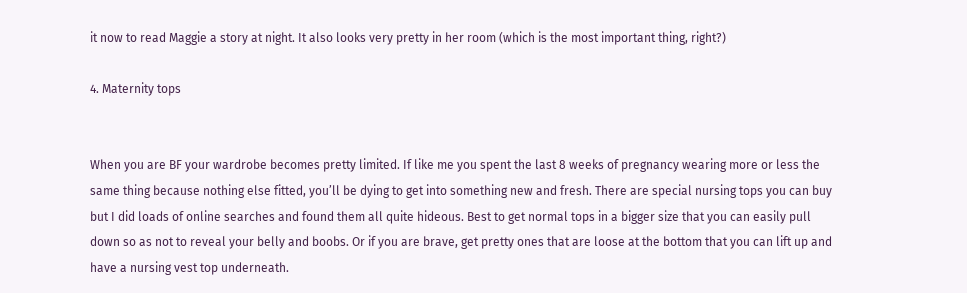it now to read Maggie a story at night. It also looks very pretty in her room (which is the most important thing, right?)

4. Maternity tops


When you are BF your wardrobe becomes pretty limited. If like me you spent the last 8 weeks of pregnancy wearing more or less the same thing because nothing else fitted, you’ll be dying to get into something new and fresh. There are special nursing tops you can buy but I did loads of online searches and found them all quite hideous. Best to get normal tops in a bigger size that you can easily pull down so as not to reveal your belly and boobs. Or if you are brave, get pretty ones that are loose at the bottom that you can lift up and have a nursing vest top underneath.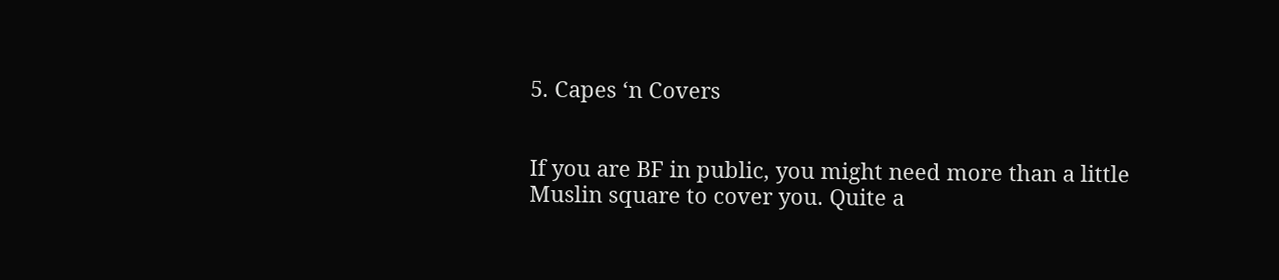5. Capes ‘n Covers


If you are BF in public, you might need more than a little Muslin square to cover you. Quite a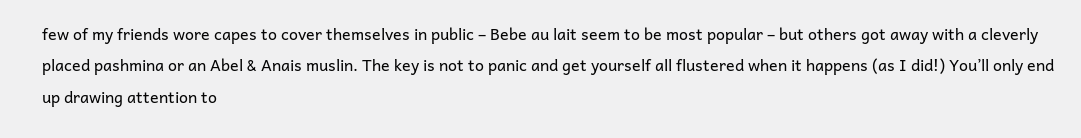few of my friends wore capes to cover themselves in public – Bebe au lait seem to be most popular – but others got away with a cleverly placed pashmina or an Abel & Anais muslin. The key is not to panic and get yourself all flustered when it happens (as I did!) You’ll only end up drawing attention to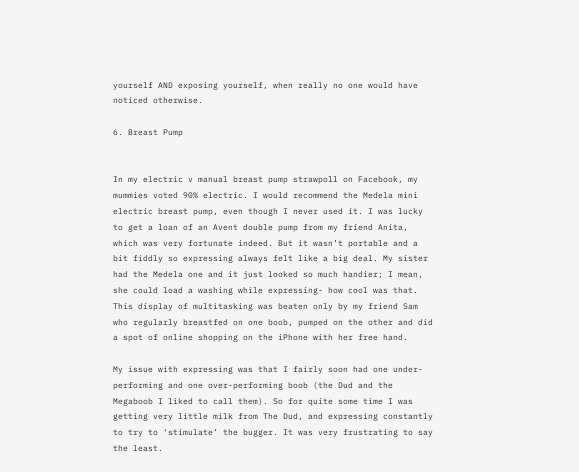yourself AND exposing yourself, when really no one would have noticed otherwise.

6. Breast Pump


In my electric v manual breast pump strawpoll on Facebook, my mummies voted 90% electric. I would recommend the Medela mini electric breast pump, even though I never used it. I was lucky to get a loan of an Avent double pump from my friend Anita, which was very fortunate indeed. But it wasn’t portable and a bit fiddly so expressing always felt like a big deal. My sister had the Medela one and it just looked so much handier; I mean, she could load a washing while expressing- how cool was that. This display of multitasking was beaten only by my friend Sam who regularly breastfed on one boob, pumped on the other and did a spot of online shopping on the iPhone with her free hand.

My issue with expressing was that I fairly soon had one under-performing and one over-performing boob (the Dud and the Megaboob I liked to call them). So for quite some time I was getting very little milk from The Dud, and expressing constantly to try to ‘stimulate’ the bugger. It was very frustrating to say the least.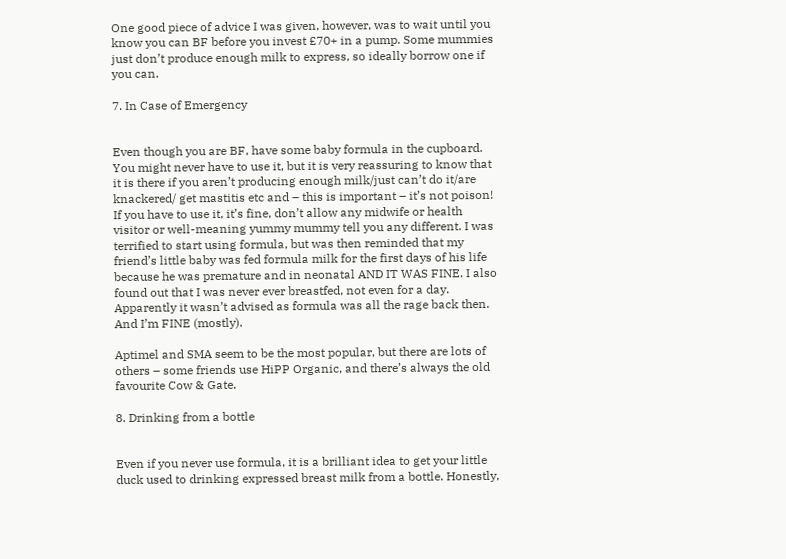One good piece of advice I was given, however, was to wait until you know you can BF before you invest £70+ in a pump. Some mummies just don’t produce enough milk to express, so ideally borrow one if you can.

7. In Case of Emergency


Even though you are BF, have some baby formula in the cupboard. You might never have to use it, but it is very reassuring to know that it is there if you aren’t producing enough milk/just can’t do it/are knackered/ get mastitis etc and – this is important – it’s not poison! If you have to use it, it’s fine, don’t allow any midwife or health visitor or well-meaning yummy mummy tell you any different. I was terrified to start using formula, but was then reminded that my friend’s little baby was fed formula milk for the first days of his life because he was premature and in neonatal AND IT WAS FINE. I also found out that I was never ever breastfed, not even for a day. Apparently it wasn’t advised as formula was all the rage back then. And I’m FINE (mostly).

Aptimel and SMA seem to be the most popular, but there are lots of others – some friends use HiPP Organic, and there’s always the old favourite Cow & Gate.

8. Drinking from a bottle


Even if you never use formula, it is a brilliant idea to get your little duck used to drinking expressed breast milk from a bottle. Honestly,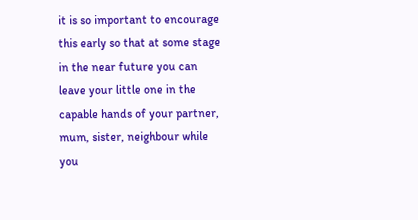it is so important to encourage this early so that at some stage in the near future you can leave your little one in the capable hands of your partner, mum, sister, neighbour while you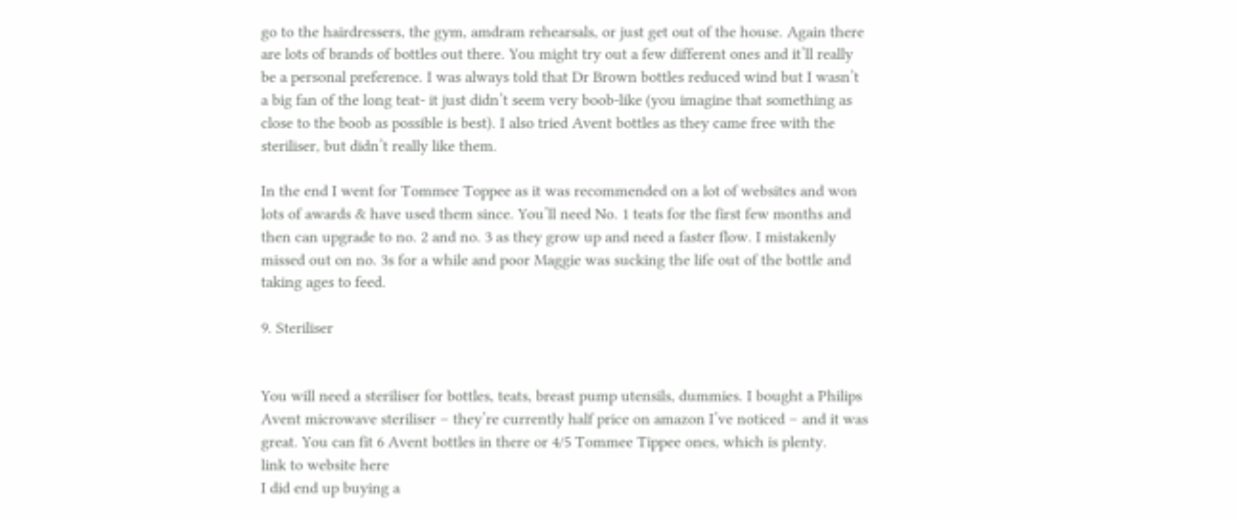go to the hairdressers, the gym, amdram rehearsals, or just get out of the house. Again there are lots of brands of bottles out there. You might try out a few different ones and it’ll really be a personal preference. I was always told that Dr Brown bottles reduced wind but I wasn’t a big fan of the long teat- it just didn’t seem very boob-like (you imagine that something as close to the boob as possible is best). I also tried Avent bottles as they came free with the steriliser, but didn’t really like them.

In the end I went for Tommee Toppee as it was recommended on a lot of websites and won lots of awards & have used them since. You’ll need No. 1 teats for the first few months and then can upgrade to no. 2 and no. 3 as they grow up and need a faster flow. I mistakenly missed out on no. 3s for a while and poor Maggie was sucking the life out of the bottle and taking ages to feed.

9. Steriliser


You will need a steriliser for bottles, teats, breast pump utensils, dummies. I bought a Philips Avent microwave steriliser – they’re currently half price on amazon I’ve noticed – and it was great. You can fit 6 Avent bottles in there or 4/5 Tommee Tippee ones, which is plenty.
link to website here
I did end up buying a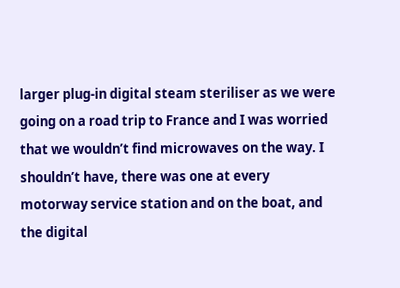larger plug-in digital steam steriliser as we were going on a road trip to France and I was worried that we wouldn’t find microwaves on the way. I shouldn’t have, there was one at every motorway service station and on the boat, and the digital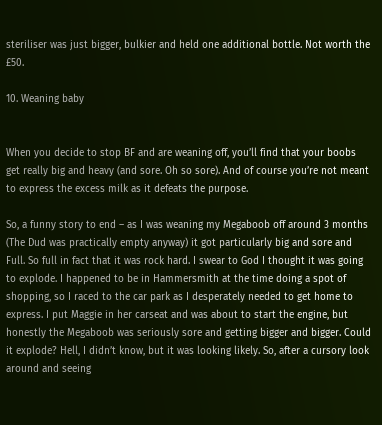steriliser was just bigger, bulkier and held one additional bottle. Not worth the £50.

10. Weaning baby


When you decide to stop BF and are weaning off, you’ll find that your boobs get really big and heavy (and sore. Oh so sore). And of course you’re not meant to express the excess milk as it defeats the purpose.

So, a funny story to end – as I was weaning my Megaboob off around 3 months (The Dud was practically empty anyway) it got particularly big and sore and Full. So full in fact that it was rock hard. I swear to God I thought it was going to explode. I happened to be in Hammersmith at the time doing a spot of shopping, so I raced to the car park as I desperately needed to get home to express. I put Maggie in her carseat and was about to start the engine, but honestly the Megaboob was seriously sore and getting bigger and bigger. Could it explode? Hell, I didn’t know, but it was looking likely. So, after a cursory look around and seeing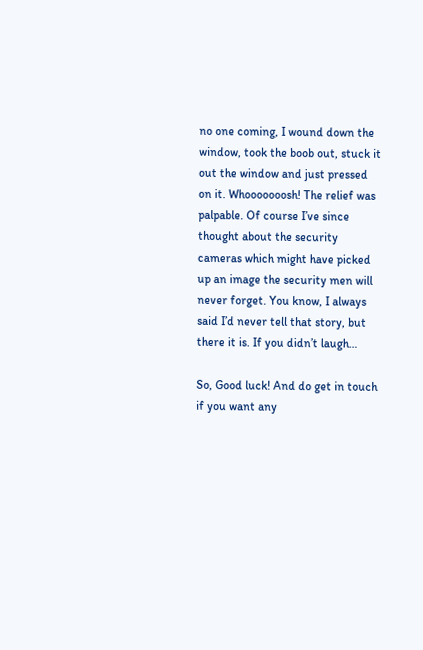no one coming, I wound down the window, took the boob out, stuck it out the window and just pressed on it. Whooooooosh! The relief was palpable. Of course I’ve since thought about the security cameras which might have picked up an image the security men will never forget. You know, I always said I’d never tell that story, but there it is. If you didn’t laugh…

So, Good luck! And do get in touch if you want any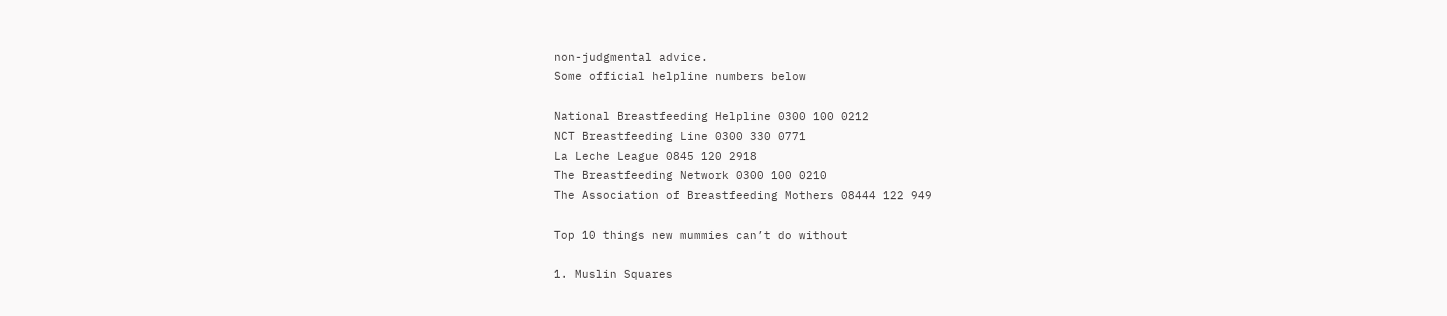non-judgmental advice.
Some official helpline numbers below

National Breastfeeding Helpline 0300 100 0212
NCT Breastfeeding Line 0300 330 0771
La Leche League 0845 120 2918
The Breastfeeding Network 0300 100 0210
The Association of Breastfeeding Mothers 08444 122 949

Top 10 things new mummies can’t do without

1. Muslin Squares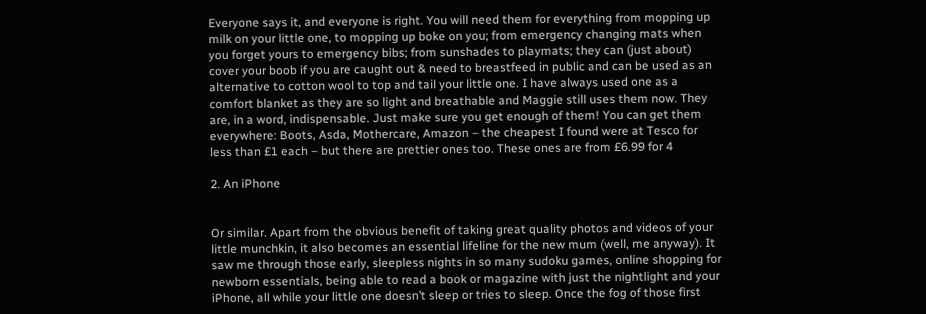Everyone says it, and everyone is right. You will need them for everything from mopping up milk on your little one, to mopping up boke on you; from emergency changing mats when you forget yours to emergency bibs; from sunshades to playmats; they can (just about) cover your boob if you are caught out & need to breastfeed in public and can be used as an alternative to cotton wool to top and tail your little one. I have always used one as a comfort blanket as they are so light and breathable and Maggie still uses them now. They are, in a word, indispensable. Just make sure you get enough of them! You can get them everywhere: Boots, Asda, Mothercare, Amazon – the cheapest I found were at Tesco for less than £1 each – but there are prettier ones too. These ones are from £6.99 for 4

2. An iPhone


Or similar. Apart from the obvious benefit of taking great quality photos and videos of your little munchkin, it also becomes an essential lifeline for the new mum (well, me anyway). It saw me through those early, sleepless nights in so many sudoku games, online shopping for newborn essentials, being able to read a book or magazine with just the nightlight and your iPhone, all while your little one doesn’t sleep or tries to sleep. Once the fog of those first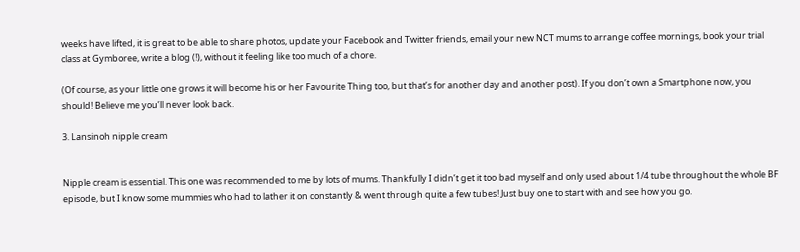weeks have lifted, it is great to be able to share photos, update your Facebook and Twitter friends, email your new NCT mums to arrange coffee mornings, book your trial class at Gymboree, write a blog (!), without it feeling like too much of a chore.

(Of course, as your little one grows it will become his or her Favourite Thing too, but that’s for another day and another post). If you don’t own a Smartphone now, you should! Believe me you’ll never look back.

3. Lansinoh nipple cream


Nipple cream is essential. This one was recommended to me by lots of mums. Thankfully I didn’t get it too bad myself and only used about 1/4 tube throughout the whole BF episode, but I know some mummies who had to lather it on constantly & went through quite a few tubes! Just buy one to start with and see how you go.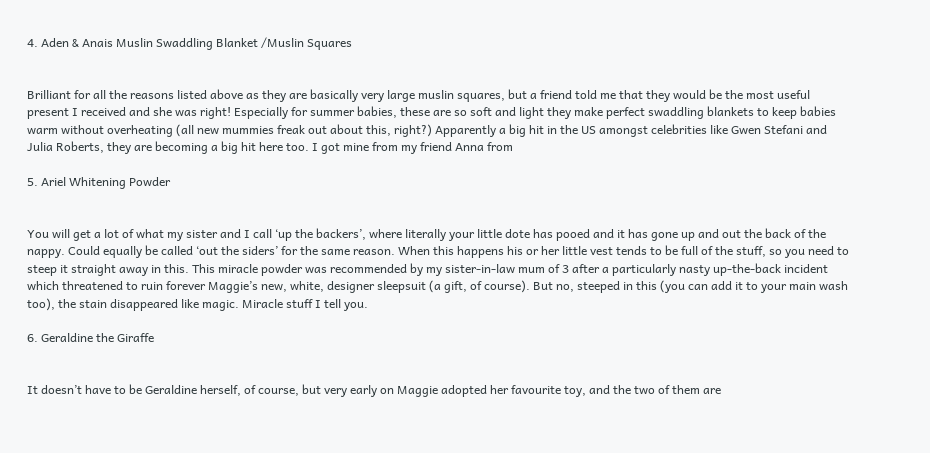4. Aden & Anais Muslin Swaddling Blanket /Muslin Squares


Brilliant for all the reasons listed above as they are basically very large muslin squares, but a friend told me that they would be the most useful present I received and she was right! Especially for summer babies, these are so soft and light they make perfect swaddling blankets to keep babies warm without overheating (all new mummies freak out about this, right?) Apparently a big hit in the US amongst celebrities like Gwen Stefani and Julia Roberts, they are becoming a big hit here too. I got mine from my friend Anna from

5. Ariel Whitening Powder


You will get a lot of what my sister and I call ‘up the backers’, where literally your little dote has pooed and it has gone up and out the back of the nappy. Could equally be called ‘out the siders’ for the same reason. When this happens his or her little vest tends to be full of the stuff, so you need to steep it straight away in this. This miracle powder was recommended by my sister-in-law mum of 3 after a particularly nasty up-the-back incident which threatened to ruin forever Maggie’s new, white, designer sleepsuit (a gift, of course). But no, steeped in this (you can add it to your main wash too), the stain disappeared like magic. Miracle stuff I tell you.

6. Geraldine the Giraffe


It doesn’t have to be Geraldine herself, of course, but very early on Maggie adopted her favourite toy, and the two of them are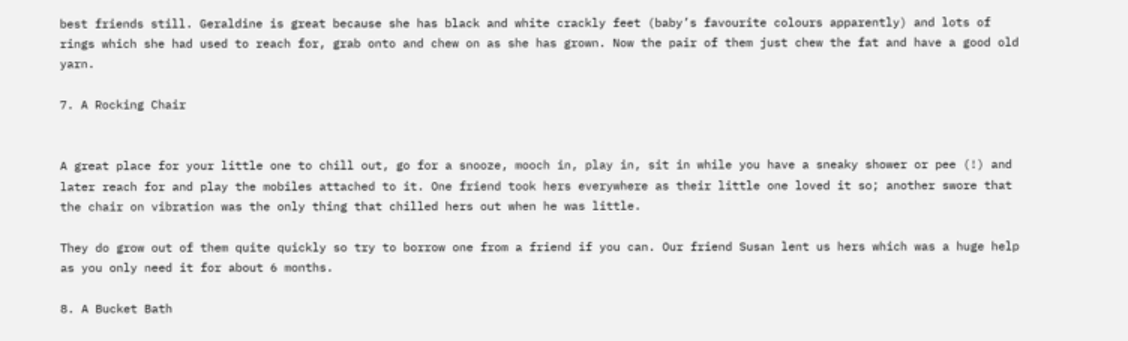best friends still. Geraldine is great because she has black and white crackly feet (baby’s favourite colours apparently) and lots of rings which she had used to reach for, grab onto and chew on as she has grown. Now the pair of them just chew the fat and have a good old yarn.

7. A Rocking Chair


A great place for your little one to chill out, go for a snooze, mooch in, play in, sit in while you have a sneaky shower or pee (!) and later reach for and play the mobiles attached to it. One friend took hers everywhere as their little one loved it so; another swore that the chair on vibration was the only thing that chilled hers out when he was little.

They do grow out of them quite quickly so try to borrow one from a friend if you can. Our friend Susan lent us hers which was a huge help as you only need it for about 6 months.

8. A Bucket Bath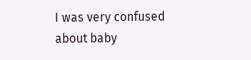I was very confused about baby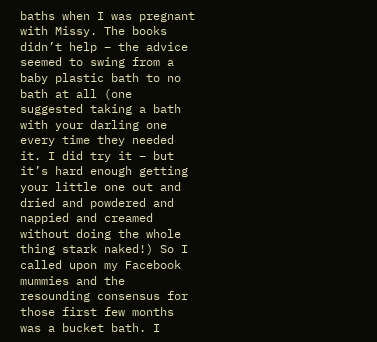baths when I was pregnant with Missy. The books didn’t help – the advice seemed to swing from a baby plastic bath to no bath at all (one suggested taking a bath with your darling one every time they needed it. I did try it – but it’s hard enough getting your little one out and dried and powdered and nappied and creamed without doing the whole thing stark naked!) So I called upon my Facebook mummies and the resounding consensus for those first few months was a bucket bath. I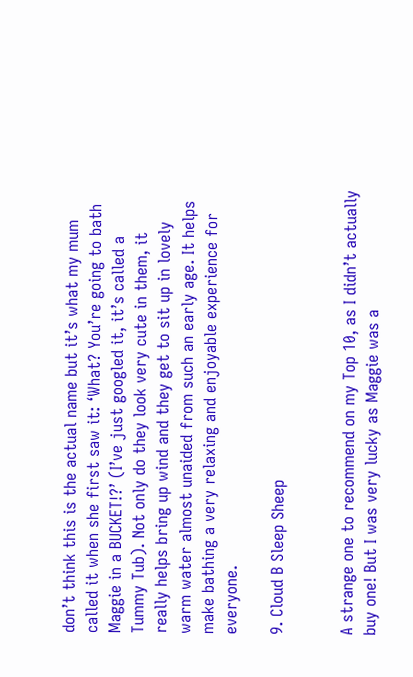don’t think this is the actual name but it’s what my mum called it when she first saw it: ‘What? You’re going to bath Maggie in a BUCKET!?’ (I’ve just googled it, it’s called a Tummy Tub). Not only do they look very cute in them, it really helps bring up wind and they get to sit up in lovely warm water almost unaided from such an early age. It helps make bathing a very relaxing and enjoyable experience for everyone.

9. Cloud B Sleep Sheep


A strange one to recommend on my Top 10, as I didn’t actually buy one! But I was very lucky as Maggie was a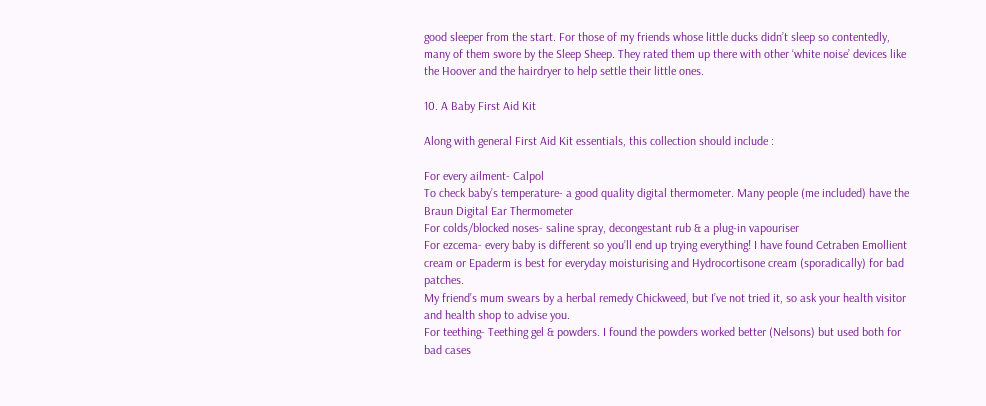good sleeper from the start. For those of my friends whose little ducks didn’t sleep so contentedly, many of them swore by the Sleep Sheep. They rated them up there with other ‘white noise’ devices like the Hoover and the hairdryer to help settle their little ones.

10. A Baby First Aid Kit

Along with general First Aid Kit essentials, this collection should include :

For every ailment- Calpol
To check baby’s temperature- a good quality digital thermometer. Many people (me included) have the Braun Digital Ear Thermometer
For colds/blocked noses- saline spray, decongestant rub & a plug-in vapouriser
For ezcema- every baby is different so you’ll end up trying everything! I have found Cetraben Emollient cream or Epaderm is best for everyday moisturising and Hydrocortisone cream (sporadically) for bad patches.
My friend’s mum swears by a herbal remedy Chickweed, but I’ve not tried it, so ask your health visitor and health shop to advise you.
For teething- Teething gel & powders. I found the powders worked better (Nelsons) but used both for bad cases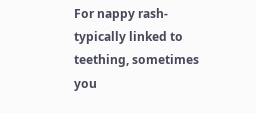For nappy rash- typically linked to teething, sometimes you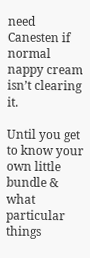need Canesten if normal nappy cream isn’t clearing it.

Until you get to know your own little bundle & what particular things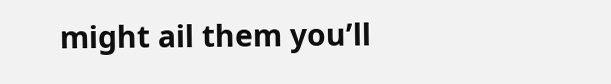might ail them you’ll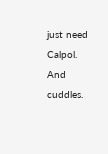just need Calpol. And cuddles.